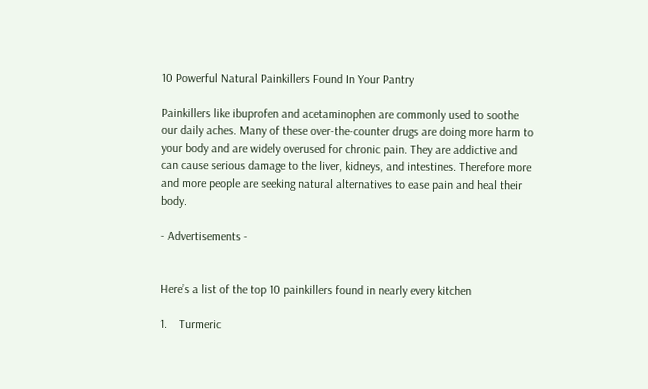10 Powerful Natural Painkillers Found In Your Pantry

Painkillers like ibuprofen and acetaminophen are commonly used to soothe our daily aches. Many of these over-the-counter drugs are doing more harm to your body and are widely overused for chronic pain. They are addictive and can cause serious damage to the liver, kidneys, and intestines. Therefore more and more people are seeking natural alternatives to ease pain and heal their body.

- Advertisements -


Here’s a list of the top 10 painkillers found in nearly every kitchen

1.    Turmeric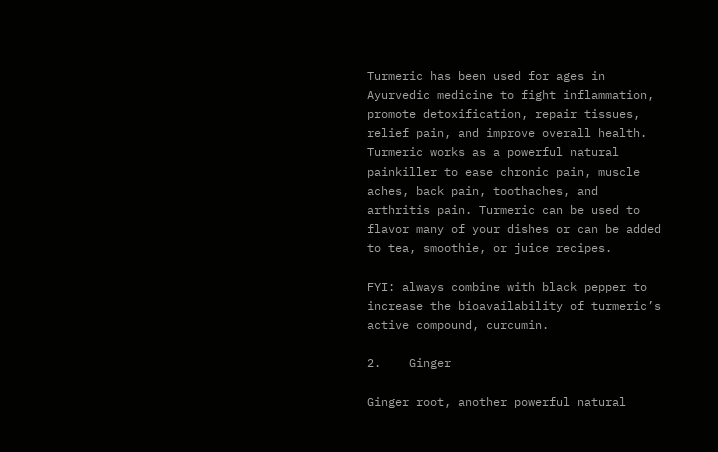Turmeric has been used for ages in Ayurvedic medicine to fight inflammation, promote detoxification, repair tissues, relief pain, and improve overall health. Turmeric works as a powerful natural painkiller to ease chronic pain, muscle aches, back pain, toothaches, and arthritis pain. Turmeric can be used to flavor many of your dishes or can be added to tea, smoothie, or juice recipes.

FYI: always combine with black pepper to increase the bioavailability of turmeric’s active compound, curcumin.

2.    Ginger

Ginger root, another powerful natural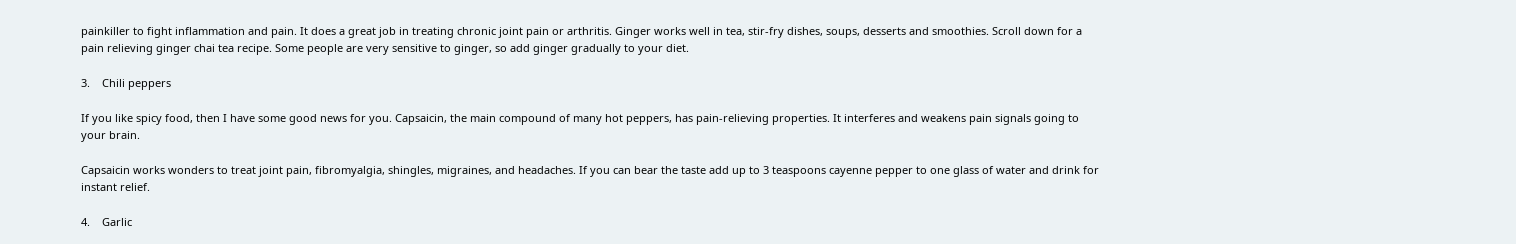painkiller to fight inflammation and pain. It does a great job in treating chronic joint pain or arthritis. Ginger works well in tea, stir-fry dishes, soups, desserts and smoothies. Scroll down for a pain relieving ginger chai tea recipe. Some people are very sensitive to ginger, so add ginger gradually to your diet.

3.    Chili peppers

If you like spicy food, then I have some good news for you. Capsaicin, the main compound of many hot peppers, has pain-relieving properties. It interferes and weakens pain signals going to your brain.

Capsaicin works wonders to treat joint pain, fibromyalgia, shingles, migraines, and headaches. If you can bear the taste add up to 3 teaspoons cayenne pepper to one glass of water and drink for instant relief.

4.    Garlic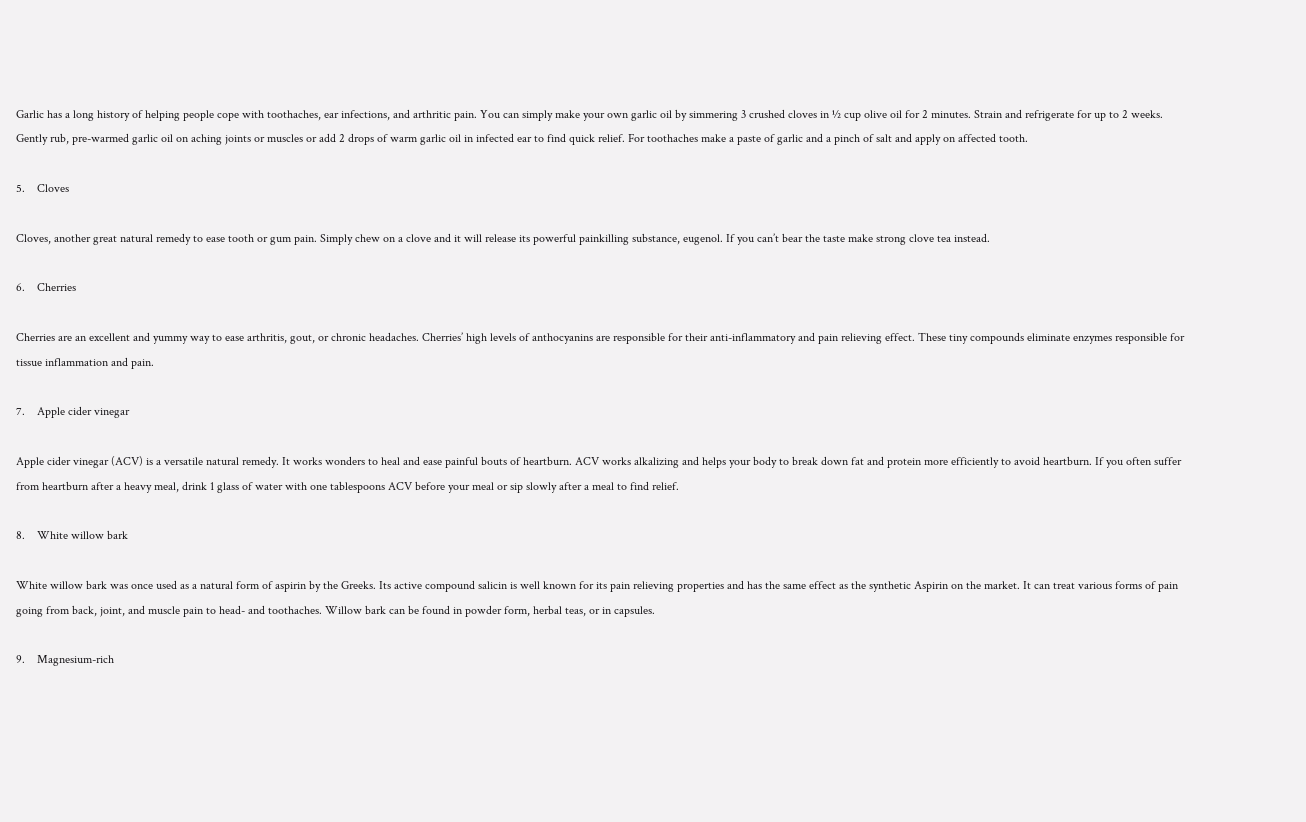Garlic has a long history of helping people cope with toothaches, ear infections, and arthritic pain. You can simply make your own garlic oil by simmering 3 crushed cloves in ½ cup olive oil for 2 minutes. Strain and refrigerate for up to 2 weeks. Gently rub, pre-warmed garlic oil on aching joints or muscles or add 2 drops of warm garlic oil in infected ear to find quick relief. For toothaches make a paste of garlic and a pinch of salt and apply on affected tooth.

5.    Cloves

Cloves, another great natural remedy to ease tooth or gum pain. Simply chew on a clove and it will release its powerful painkilling substance, eugenol. If you can’t bear the taste make strong clove tea instead.

6.    Cherries

Cherries are an excellent and yummy way to ease arthritis, gout, or chronic headaches. Cherries’ high levels of anthocyanins are responsible for their anti-inflammatory and pain relieving effect. These tiny compounds eliminate enzymes responsible for tissue inflammation and pain.

7.    Apple cider vinegar

Apple cider vinegar (ACV) is a versatile natural remedy. It works wonders to heal and ease painful bouts of heartburn. ACV works alkalizing and helps your body to break down fat and protein more efficiently to avoid heartburn. If you often suffer from heartburn after a heavy meal, drink 1 glass of water with one tablespoons ACV before your meal or sip slowly after a meal to find relief.

8.    White willow bark

White willow bark was once used as a natural form of aspirin by the Greeks. Its active compound salicin is well known for its pain relieving properties and has the same effect as the synthetic Aspirin on the market. It can treat various forms of pain going from back, joint, and muscle pain to head- and toothaches. Willow bark can be found in powder form, herbal teas, or in capsules.

9.    Magnesium-rich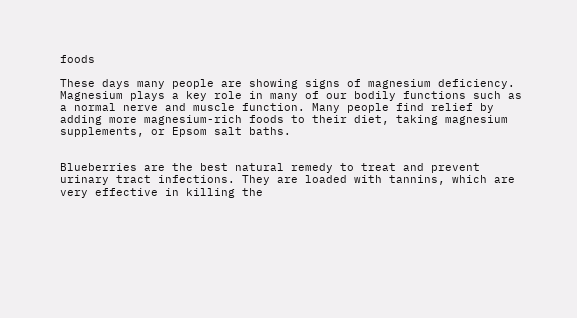foods

These days many people are showing signs of magnesium deficiency. Magnesium plays a key role in many of our bodily functions such as a normal nerve and muscle function. Many people find relief by adding more magnesium-rich foods to their diet, taking magnesium supplements, or Epsom salt baths.


Blueberries are the best natural remedy to treat and prevent urinary tract infections. They are loaded with tannins, which are very effective in killing the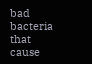bad bacteria that cause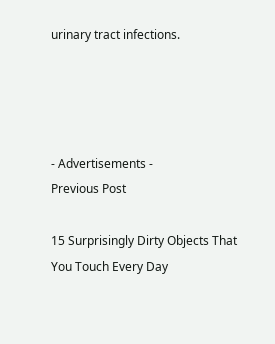urinary tract infections.




- Advertisements -
Previous Post

15 Surprisingly Dirty Objects That You Touch Every Day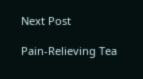Next Post

Pain-Relieving Tea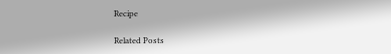Recipe

Related Posts